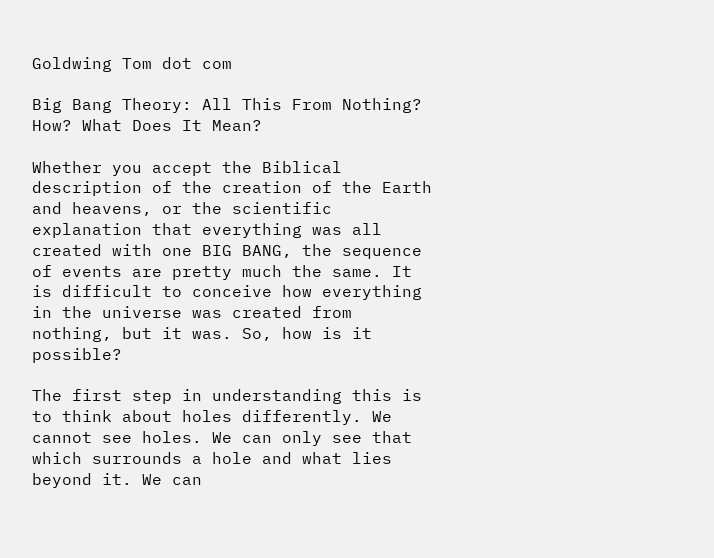Goldwing Tom dot com

Big Bang Theory: All This From Nothing? How? What Does It Mean?

Whether you accept the Biblical description of the creation of the Earth and heavens, or the scientific explanation that everything was all created with one BIG BANG, the sequence of events are pretty much the same. It is difficult to conceive how everything in the universe was created from nothing, but it was. So, how is it possible?

The first step in understanding this is to think about holes differently. We cannot see holes. We can only see that which surrounds a hole and what lies beyond it. We can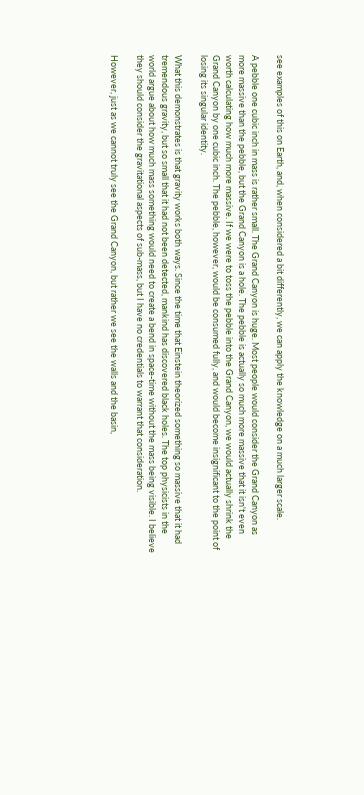see examples of this on Earth, and, when considered a bit differently, we can apply the knowledge on a much larger scale.

A pebble one cubic inch in mass is rather small. The Grand Canyon is huge. Most people would consider the Grand Canyon as more massive than the pebble, but the Grand Canyon is a hole. The pebble is actually so much more massive that it isn't even worth calculating how much more massive. If we were to toss the pebble into the Grand Canyon, we would actually shrink the Grand Canyon by one cubic inch. The pebble, however, would be consumed fully, and would become insignificant to the point of losing its singular identity.

What this demonstrates is that gravity works both ways. Since the time that Einstein theorized something so massive that it had tremendous gravity, but so small that it had not been detected, mankind has discovered black holes. The top physicists in the world argue about how much mass something would need to create a bend in space-time without the mass being visible. I believe they should consider the gravitational aspects of sub-mass, but I have no credentials to warrant that consideration.

However, just as we cannot truly see the Grand Canyon, but rather we see the walls and the basin,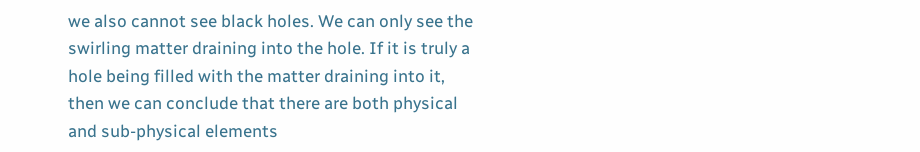we also cannot see black holes. We can only see the swirling matter draining into the hole. If it is truly a hole being filled with the matter draining into it, then we can conclude that there are both physical and sub-physical elements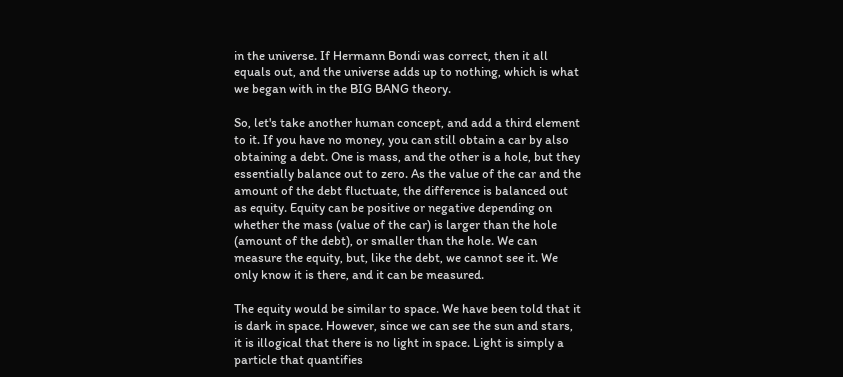in the universe. If Hermann Bondi was correct, then it all equals out, and the universe adds up to nothing, which is what we began with in the BIG BANG theory.

So, let's take another human concept, and add a third element to it. If you have no money, you can still obtain a car by also obtaining a debt. One is mass, and the other is a hole, but they essentially balance out to zero. As the value of the car and the amount of the debt fluctuate, the difference is balanced out as equity. Equity can be positive or negative depending on whether the mass (value of the car) is larger than the hole (amount of the debt), or smaller than the hole. We can measure the equity, but, like the debt, we cannot see it. We only know it is there, and it can be measured.

The equity would be similar to space. We have been told that it is dark in space. However, since we can see the sun and stars, it is illogical that there is no light in space. Light is simply a particle that quantifies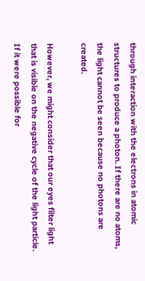through interaction with the electrons in atomic structures to produce a photon. If there are no atoms, the light cannot be seen because no photons are created.

However, we might consider that our eyes filter light that is visible on the negative cycle of the light particle. If it were possible for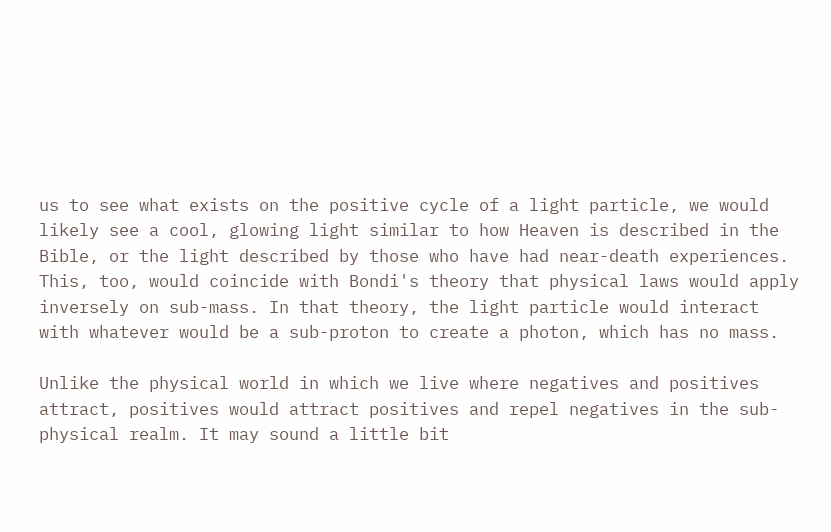us to see what exists on the positive cycle of a light particle, we would likely see a cool, glowing light similar to how Heaven is described in the Bible, or the light described by those who have had near-death experiences. This, too, would coincide with Bondi's theory that physical laws would apply inversely on sub-mass. In that theory, the light particle would interact with whatever would be a sub-proton to create a photon, which has no mass.

Unlike the physical world in which we live where negatives and positives attract, positives would attract positives and repel negatives in the sub-physical realm. It may sound a little bit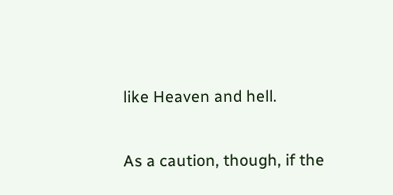like Heaven and hell.

As a caution, though, if the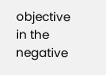objective in the negative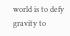world is to defy gravity to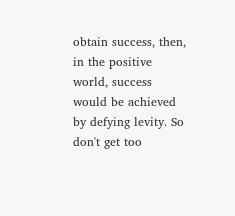obtain success, then, in the positive world, success would be achieved by defying levity. So don't get too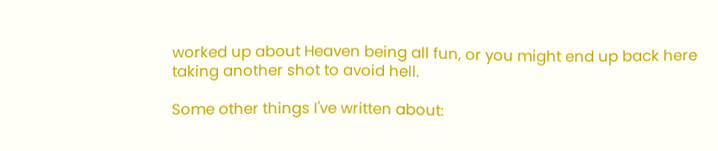worked up about Heaven being all fun, or you might end up back here taking another shot to avoid hell.

Some other things I've written about: